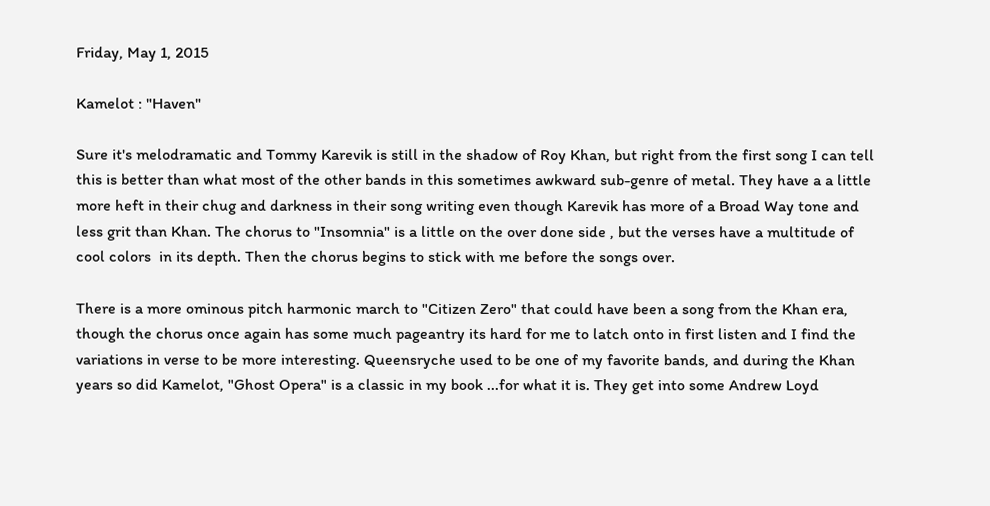Friday, May 1, 2015

Kamelot : "Haven"

Sure it's melodramatic and Tommy Karevik is still in the shadow of Roy Khan, but right from the first song I can tell this is better than what most of the other bands in this sometimes awkward sub-genre of metal. They have a a little more heft in their chug and darkness in their song writing even though Karevik has more of a Broad Way tone and less grit than Khan. The chorus to "Insomnia" is a little on the over done side , but the verses have a multitude of cool colors  in its depth. Then the chorus begins to stick with me before the songs over.

There is a more ominous pitch harmonic march to "Citizen Zero" that could have been a song from the Khan era, though the chorus once again has some much pageantry its hard for me to latch onto in first listen and I find the variations in verse to be more interesting. Queensryche used to be one of my favorite bands, and during the Khan years so did Kamelot, "Ghost Opera" is a classic in my book ...for what it is. They get into some Andrew Loyd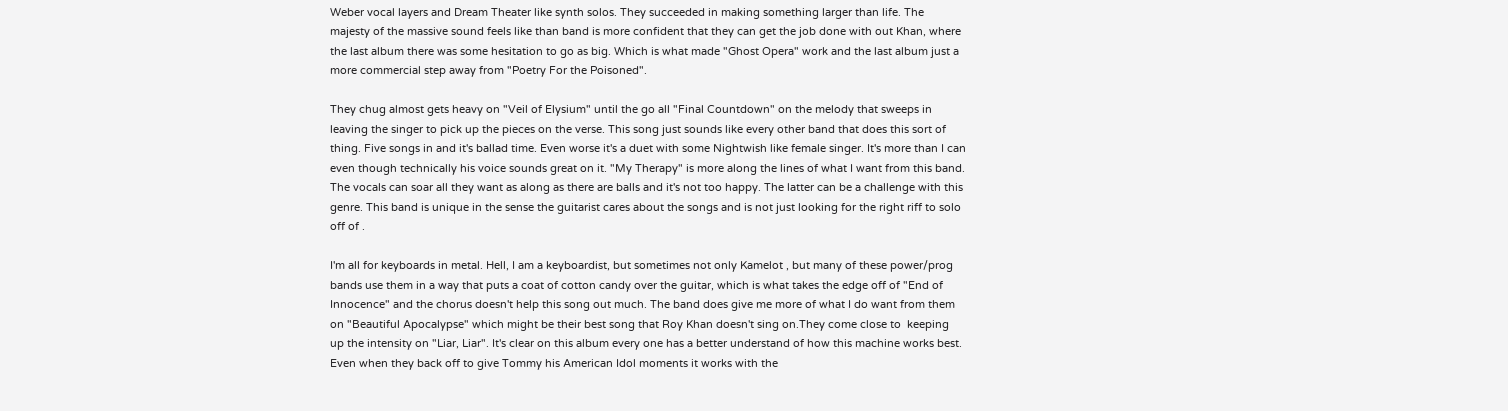Weber vocal layers and Dream Theater like synth solos. They succeeded in making something larger than life. The majesty of the massive sound feels like than band is more confident that they can get the job done with out Khan, where the last album there was some hesitation to go as big. Which is what made "Ghost Opera" work and the last album just a  more commercial step away from "Poetry For the Poisoned".

They chug almost gets heavy on "Veil of Elysium" until the go all "Final Countdown" on the melody that sweeps in leaving the singer to pick up the pieces on the verse. This song just sounds like every other band that does this sort of thing. Five songs in and it's ballad time. Even worse it's a duet with some Nightwish like female singer. It's more than I can even though technically his voice sounds great on it. "My Therapy" is more along the lines of what I want from this band. The vocals can soar all they want as along as there are balls and it's not too happy. The latter can be a challenge with this genre. This band is unique in the sense the guitarist cares about the songs and is not just looking for the right riff to solo off of .

I'm all for keyboards in metal. Hell, I am a keyboardist, but sometimes not only Kamelot , but many of these power/prog bands use them in a way that puts a coat of cotton candy over the guitar, which is what takes the edge off of "End of Innocence" and the chorus doesn't help this song out much. The band does give me more of what I do want from them on "Beautiful Apocalypse" which might be their best song that Roy Khan doesn't sing on.They come close to  keeping  up the intensity on "Liar, Liar". It's clear on this album every one has a better understand of how this machine works best.  Even when they back off to give Tommy his American Idol moments it works with the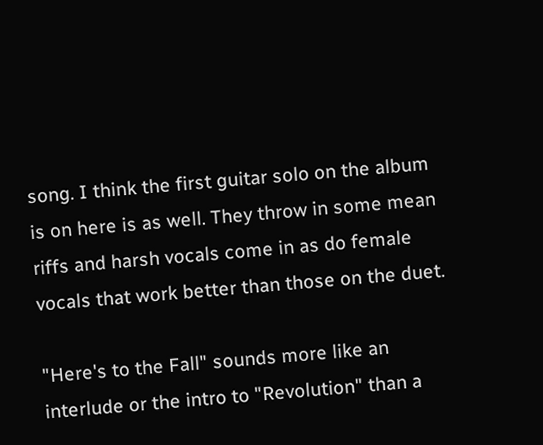song. I think the first guitar solo on the album is on here is as well. They throw in some mean riffs and harsh vocals come in as do female vocals that work better than those on the duet.

"Here's to the Fall" sounds more like an interlude or the intro to "Revolution" than a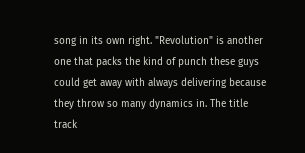song in its own right. "Revolution" is another one that packs the kind of punch these guys could get away with always delivering because they throw so many dynamics in. The title track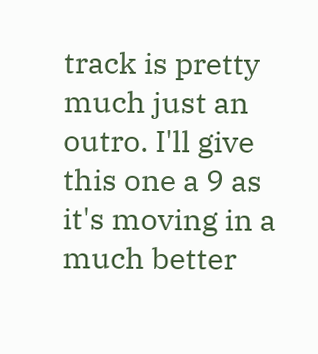track is pretty much just an outro. I'll give this one a 9 as it's moving in a much better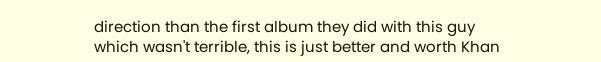direction than the first album they did with this guy which wasn't terrible, this is just better and worth Khan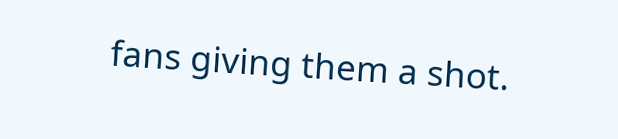fans giving them a shot.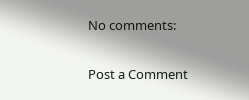No comments:

Post a Comment